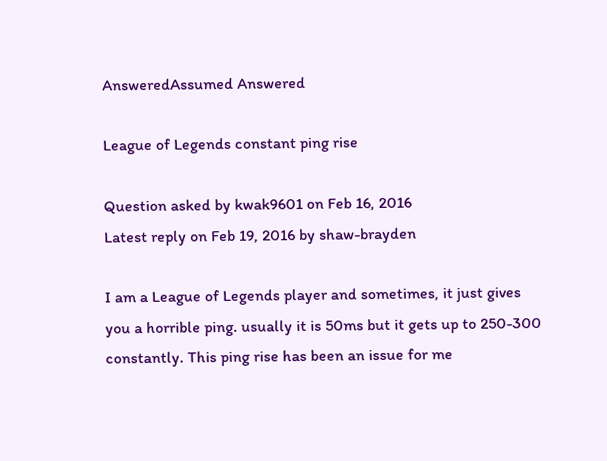AnsweredAssumed Answered

League of Legends constant ping rise

Question asked by kwak9601 on Feb 16, 2016
Latest reply on Feb 19, 2016 by shaw-brayden

I am a League of Legends player and sometimes, it just gives you a horrible ping. usually it is 50ms but it gets up to 250-300 constantly. This ping rise has been an issue for me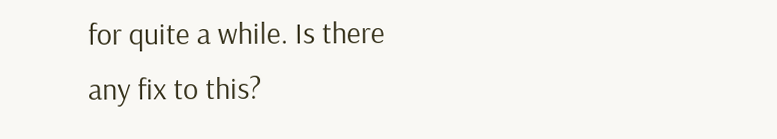for quite a while. Is there any fix to this?